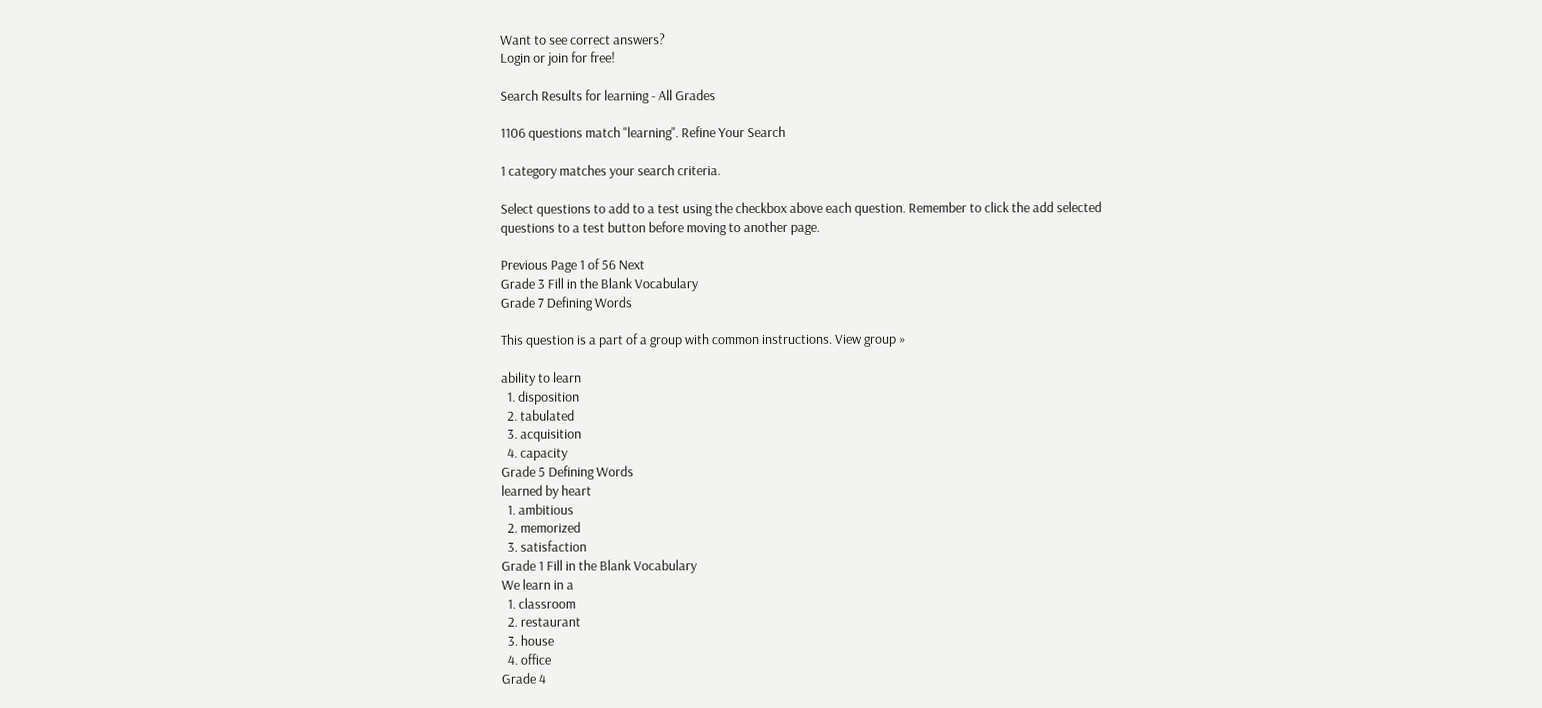Want to see correct answers?
Login or join for free!

Search Results for learning - All Grades

1106 questions match "learning". Refine Your Search

1 category matches your search criteria.

Select questions to add to a test using the checkbox above each question. Remember to click the add selected questions to a test button before moving to another page.

Previous Page 1 of 56 Next
Grade 3 Fill in the Blank Vocabulary
Grade 7 Defining Words

This question is a part of a group with common instructions. View group »

ability to learn
  1. disposition
  2. tabulated
  3. acquisition
  4. capacity
Grade 5 Defining Words
learned by heart
  1. ambitious
  2. memorized
  3. satisfaction
Grade 1 Fill in the Blank Vocabulary
We learn in a
  1. classroom
  2. restaurant
  3. house
  4. office
Grade 4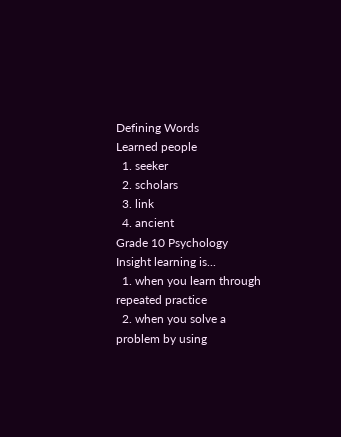Defining Words
Learned people
  1. seeker
  2. scholars
  3. link
  4. ancient
Grade 10 Psychology
Insight learning is...
  1. when you learn through repeated practice
  2. when you solve a problem by using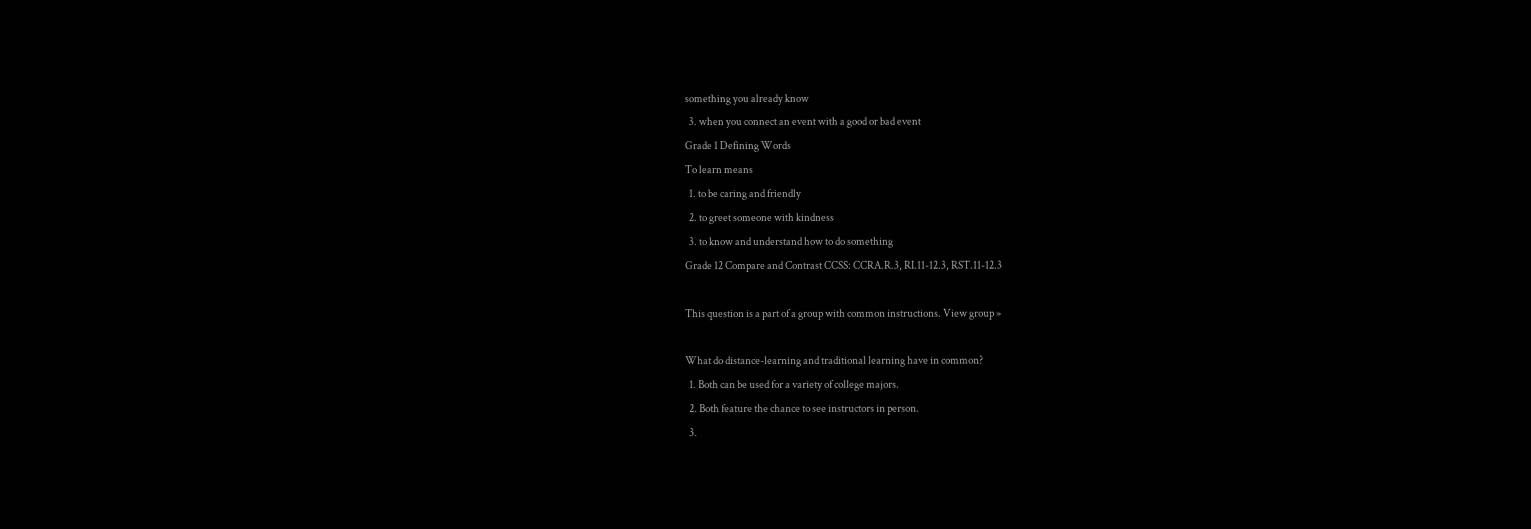something you already know
  3. when you connect an event with a good or bad event
Grade 1 Defining Words
To learn means
  1. to be caring and friendly
  2. to greet someone with kindness
  3. to know and understand how to do something
Grade 12 Compare and Contrast CCSS: CCRA.R.3, RI.11-12.3, RST.11-12.3

This question is a part of a group with common instructions. View group »

What do distance-learning and traditional learning have in common?
  1. Both can be used for a variety of college majors.
  2. Both feature the chance to see instructors in person.
  3.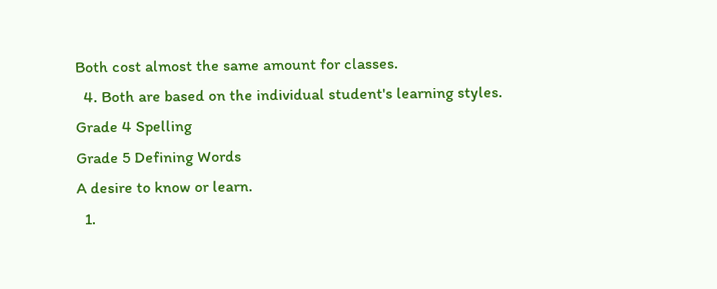Both cost almost the same amount for classes.
  4. Both are based on the individual student's learning styles.
Grade 4 Spelling
Grade 5 Defining Words
A desire to know or learn.
  1.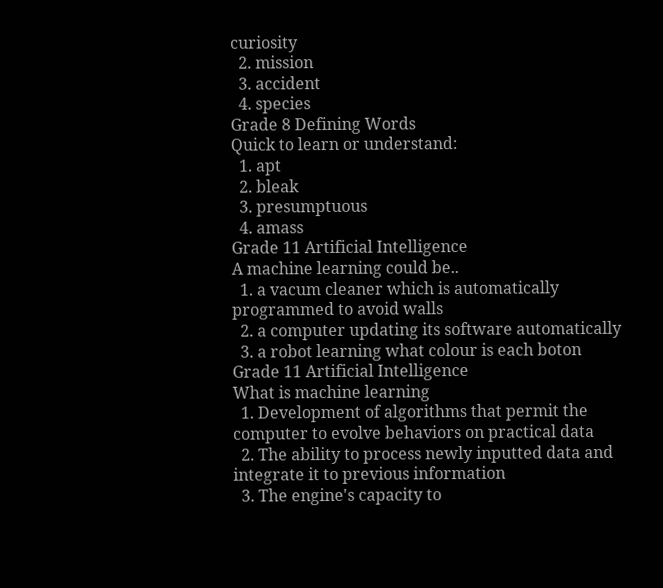curiosity
  2. mission
  3. accident
  4. species
Grade 8 Defining Words
Quick to learn or understand:
  1. apt
  2. bleak
  3. presumptuous
  4. amass
Grade 11 Artificial Intelligence
A machine learning could be..
  1. a vacum cleaner which is automatically programmed to avoid walls
  2. a computer updating its software automatically
  3. a robot learning what colour is each boton
Grade 11 Artificial Intelligence
What is machine learning
  1. Development of algorithms that permit the computer to evolve behaviors on practical data
  2. The ability to process newly inputted data and integrate it to previous information
  3. The engine's capacity to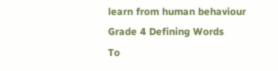learn from human behaviour
Grade 4 Defining Words
To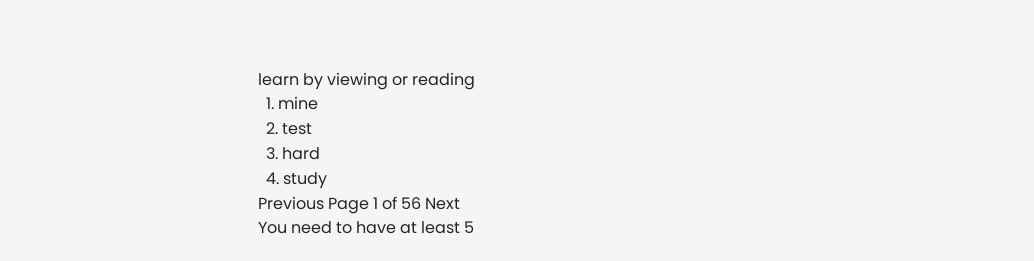learn by viewing or reading
  1. mine
  2. test
  3. hard
  4. study
Previous Page 1 of 56 Next
You need to have at least 5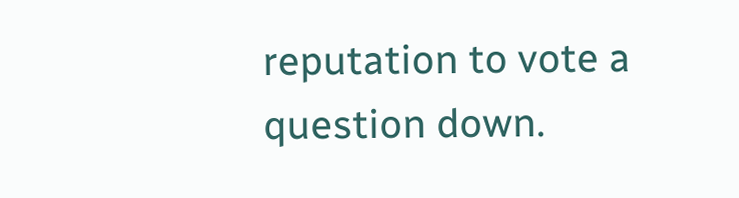reputation to vote a question down.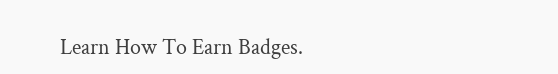Learn How To Earn Badges.